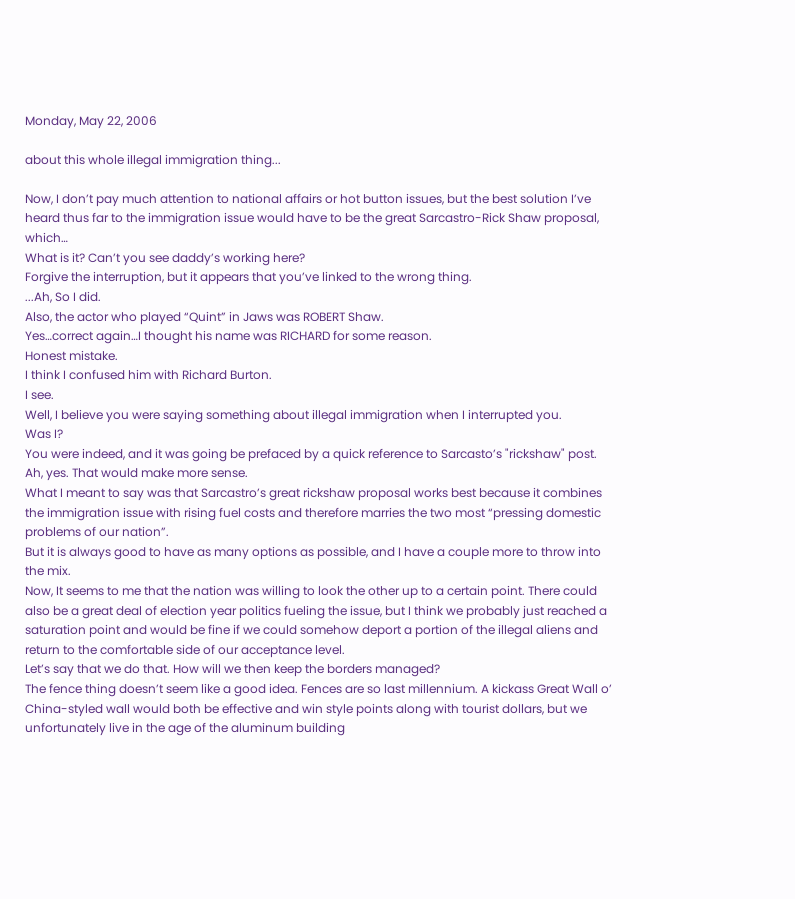Monday, May 22, 2006

about this whole illegal immigration thing...

Now, I don’t pay much attention to national affairs or hot button issues, but the best solution I’ve heard thus far to the immigration issue would have to be the great Sarcastro-Rick Shaw proposal, which…
What is it? Can’t you see daddy’s working here?
Forgive the interruption, but it appears that you’ve linked to the wrong thing.
...Ah, So I did.
Also, the actor who played “Quint” in Jaws was ROBERT Shaw.
Yes…correct again…I thought his name was RICHARD for some reason.
Honest mistake.
I think I confused him with Richard Burton.
I see.
Well, I believe you were saying something about illegal immigration when I interrupted you.
Was I?
You were indeed, and it was going be prefaced by a quick reference to Sarcasto’s "rickshaw" post.
Ah, yes. That would make more sense.
What I meant to say was that Sarcastro’s great rickshaw proposal works best because it combines the immigration issue with rising fuel costs and therefore marries the two most “pressing domestic problems of our nation”.
But it is always good to have as many options as possible, and I have a couple more to throw into the mix.
Now, It seems to me that the nation was willing to look the other up to a certain point. There could also be a great deal of election year politics fueling the issue, but I think we probably just reached a saturation point and would be fine if we could somehow deport a portion of the illegal aliens and return to the comfortable side of our acceptance level.
Let’s say that we do that. How will we then keep the borders managed?
The fence thing doesn’t seem like a good idea. Fences are so last millennium. A kickass Great Wall o’ China-styled wall would both be effective and win style points along with tourist dollars, but we unfortunately live in the age of the aluminum building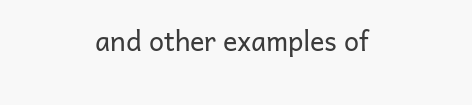and other examples of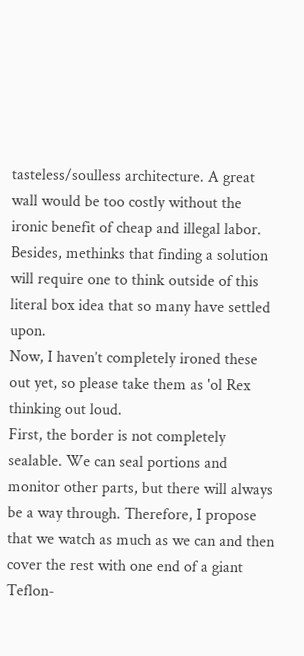tasteless/soulless architecture. A great wall would be too costly without the ironic benefit of cheap and illegal labor. Besides, methinks that finding a solution will require one to think outside of this literal box idea that so many have settled upon.
Now, I haven’t completely ironed these out yet, so please take them as 'ol Rex thinking out loud.
First, the border is not completely sealable. We can seal portions and monitor other parts, but there will always be a way through. Therefore, I propose that we watch as much as we can and then cover the rest with one end of a giant Teflon-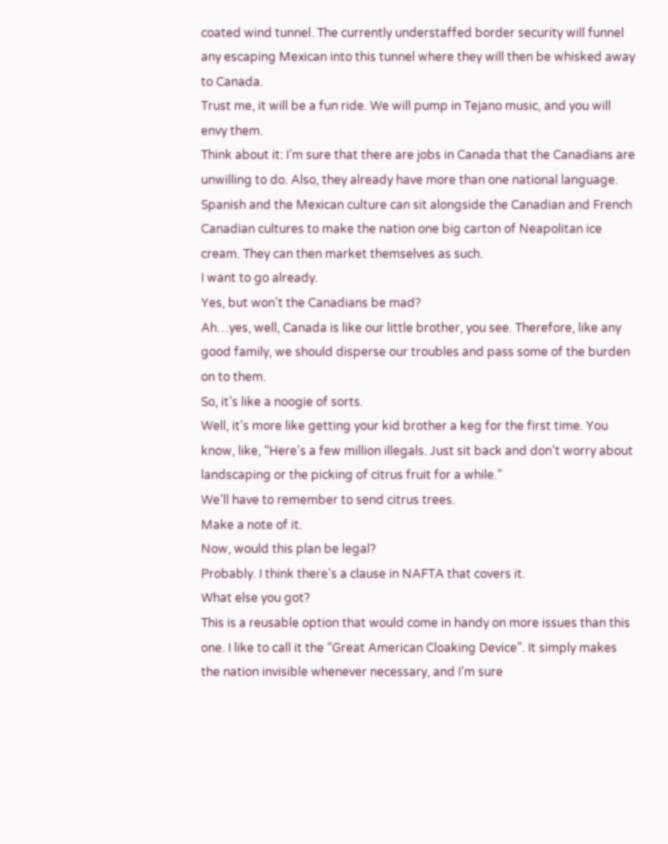coated wind tunnel. The currently understaffed border security will funnel any escaping Mexican into this tunnel where they will then be whisked away to Canada.
Trust me, it will be a fun ride. We will pump in Tejano music, and you will envy them.
Think about it: I’m sure that there are jobs in Canada that the Canadians are unwilling to do. Also, they already have more than one national language. Spanish and the Mexican culture can sit alongside the Canadian and French Canadian cultures to make the nation one big carton of Neapolitan ice cream. They can then market themselves as such.
I want to go already.
Yes, but won’t the Canadians be mad?
Ah…yes, well, Canada is like our little brother, you see. Therefore, like any good family, we should disperse our troubles and pass some of the burden on to them.
So, it’s like a noogie of sorts.
Well, it’s more like getting your kid brother a keg for the first time. You know, like, “Here’s a few million illegals. Just sit back and don’t worry about landscaping or the picking of citrus fruit for a while.”
We’ll have to remember to send citrus trees.
Make a note of it.
Now, would this plan be legal?
Probably. I think there’s a clause in NAFTA that covers it.
What else you got?
This is a reusable option that would come in handy on more issues than this one. I like to call it the “Great American Cloaking Device”. It simply makes the nation invisible whenever necessary, and I’m sure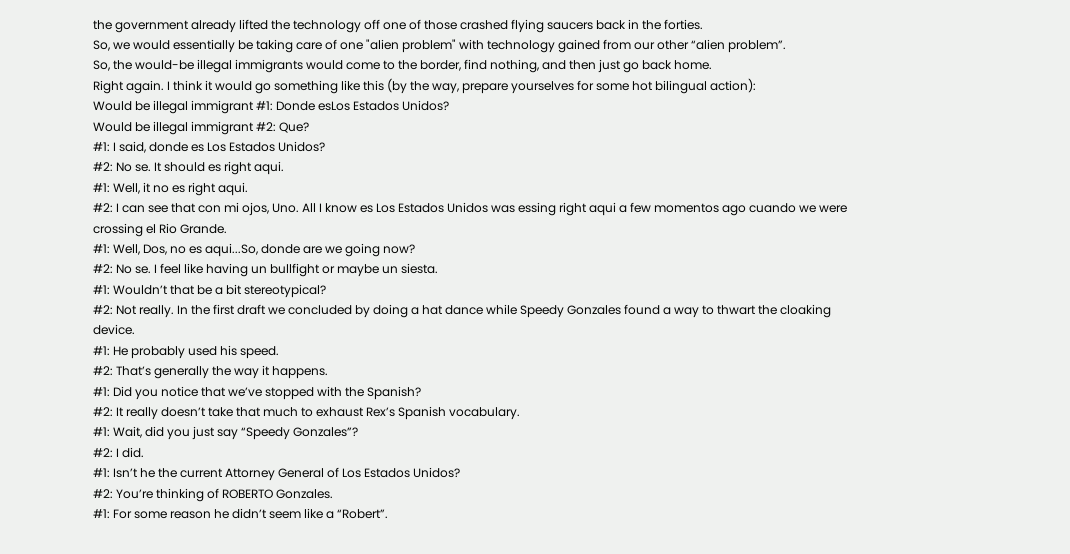the government already lifted the technology off one of those crashed flying saucers back in the forties.
So, we would essentially be taking care of one "alien problem" with technology gained from our other “alien problem”.
So, the would-be illegal immigrants would come to the border, find nothing, and then just go back home.
Right again. I think it would go something like this (by the way, prepare yourselves for some hot bilingual action):
Would be illegal immigrant #1: Donde esLos Estados Unidos?
Would be illegal immigrant #2: Que?
#1: I said, donde es Los Estados Unidos?
#2: No se. It should es right aqui.
#1: Well, it no es right aqui.
#2: I can see that con mi ojos, Uno. All I know es Los Estados Unidos was essing right aqui a few momentos ago cuando we were crossing el Rio Grande.
#1: Well, Dos, no es aqui...So, donde are we going now?
#2: No se. I feel like having un bullfight or maybe un siesta.
#1: Wouldn’t that be a bit stereotypical?
#2: Not really. In the first draft we concluded by doing a hat dance while Speedy Gonzales found a way to thwart the cloaking device.
#1: He probably used his speed.
#2: That’s generally the way it happens.
#1: Did you notice that we’ve stopped with the Spanish?
#2: It really doesn’t take that much to exhaust Rex’s Spanish vocabulary.
#1: Wait, did you just say “Speedy Gonzales”?
#2: I did.
#1: Isn’t he the current Attorney General of Los Estados Unidos?
#2: You’re thinking of ROBERTO Gonzales.
#1: For some reason he didn’t seem like a “Robert”.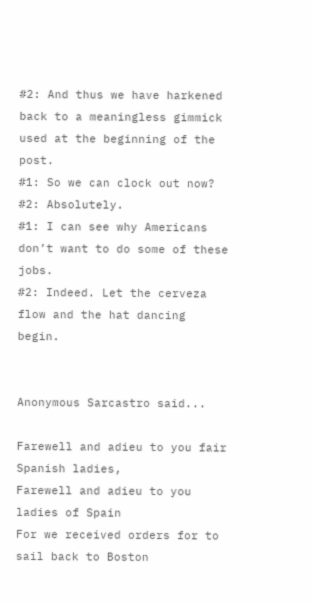#2: And thus we have harkened back to a meaningless gimmick used at the beginning of the post.
#1: So we can clock out now?
#2: Absolutely.
#1: I can see why Americans don’t want to do some of these jobs.
#2: Indeed. Let the cerveza flow and the hat dancing begin.


Anonymous Sarcastro said...

Farewell and adieu to you fair Spanish ladies,
Farewell and adieu to you ladies of Spain
For we received orders for to sail back to Boston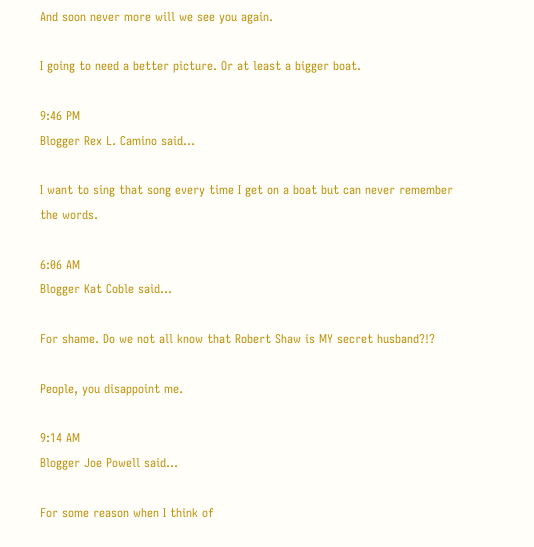And soon never more will we see you again.

I going to need a better picture. Or at least a bigger boat.

9:46 PM
Blogger Rex L. Camino said...

I want to sing that song every time I get on a boat but can never remember the words.

6:06 AM
Blogger Kat Coble said...

For shame. Do we not all know that Robert Shaw is MY secret husband?!?

People, you disappoint me.

9:14 AM
Blogger Joe Powell said...

For some reason when I think of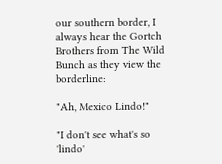our southern border, I always hear the Gortch Brothers from The Wild Bunch as they view the borderline:

"Ah, Mexico Lindo!"

"I don't see what's so 'lindo'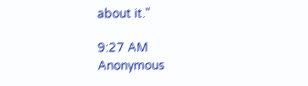about it."

9:27 AM
Anonymous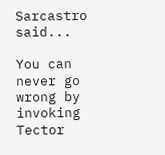Sarcastro said...

You can never go wrong by invoking Tector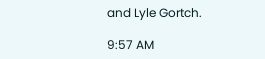and Lyle Gortch.

9:57 AM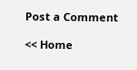Post a Comment

<< Home